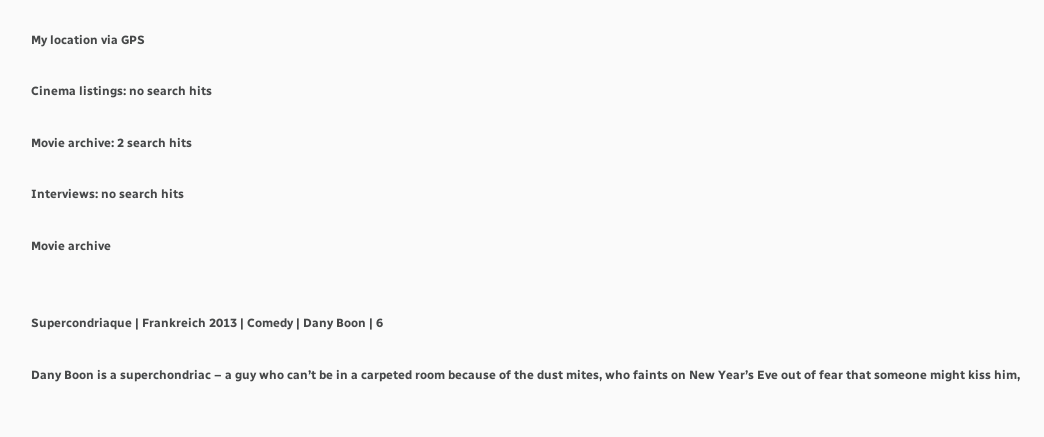My location via GPS

Cinema listings: no search hits

Movie archive: 2 search hits

Interviews: no search hits

Movie archive


Supercondriaque | Frankreich 2013 | Comedy | Dany Boon | 6

Dany Boon is a superchondriac – a guy who can’t be in a carpeted room because of the dust mites, who faints on New Year’s Eve out of fear that someone might kiss him,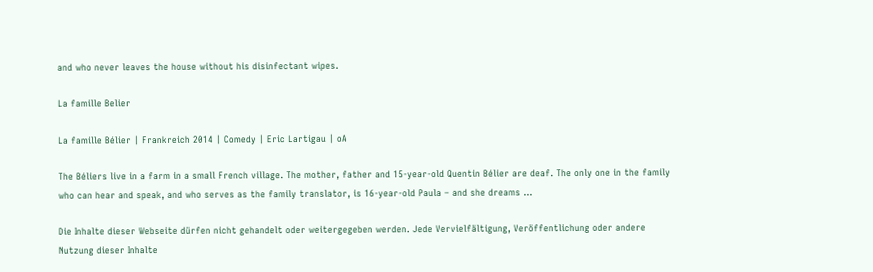and who never leaves the house without his disinfectant wipes.

La famille Belier

La famille Bélier | Frankreich 2014 | Comedy | Eric Lartigau | oA

The Béliers live in a farm in a small French village. The mother, father and 15-year-old Quentin Bélier are deaf. The only one in the family who can hear and speak, and who serves as the family translator, is 16-year-old Paula – and she dreams ...

Die Inhalte dieser Webseite dürfen nicht gehandelt oder weitergegeben werden. Jede Vervielfältigung, Veröffentlichung oder andere Nutzung dieser Inhalte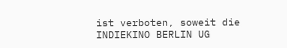ist verboten, soweit die INDIEKINO BERLIN UG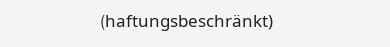(haftungsbeschränkt)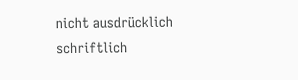nicht ausdrücklich schriftlich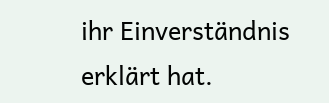ihr Einverständnis erklärt hat.